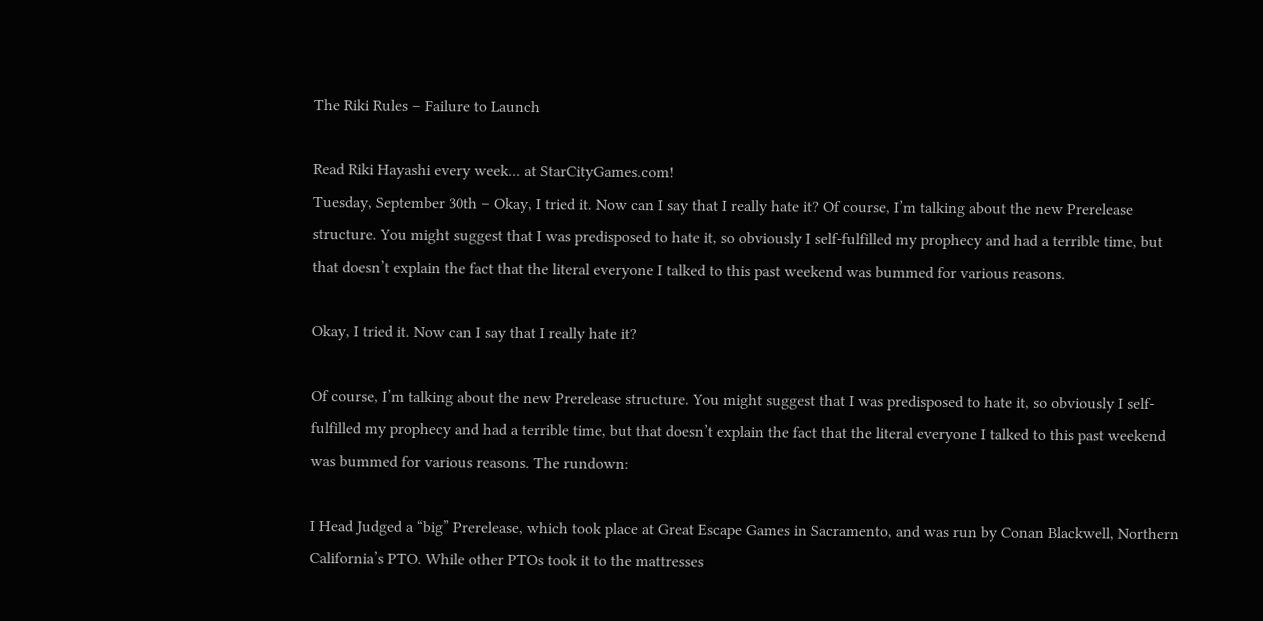The Riki Rules – Failure to Launch

Read Riki Hayashi every week... at StarCityGames.com!
Tuesday, September 30th – Okay, I tried it. Now can I say that I really hate it? Of course, I’m talking about the new Prerelease structure. You might suggest that I was predisposed to hate it, so obviously I self-fulfilled my prophecy and had a terrible time, but that doesn’t explain the fact that the literal everyone I talked to this past weekend was bummed for various reasons.

Okay, I tried it. Now can I say that I really hate it?

Of course, I’m talking about the new Prerelease structure. You might suggest that I was predisposed to hate it, so obviously I self-fulfilled my prophecy and had a terrible time, but that doesn’t explain the fact that the literal everyone I talked to this past weekend was bummed for various reasons. The rundown:

I Head Judged a “big” Prerelease, which took place at Great Escape Games in Sacramento, and was run by Conan Blackwell, Northern California’s PTO. While other PTOs took it to the mattresses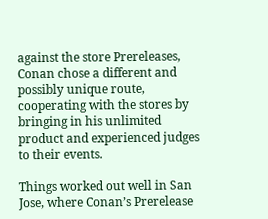against the store Prereleases, Conan chose a different and possibly unique route, cooperating with the stores by bringing in his unlimited product and experienced judges to their events.

Things worked out well in San Jose, where Conan’s Prerelease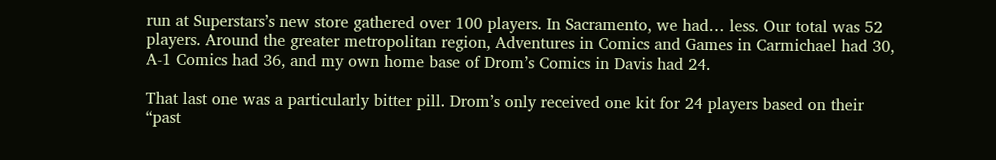run at Superstars’s new store gathered over 100 players. In Sacramento, we had… less. Our total was 52 players. Around the greater metropolitan region, Adventures in Comics and Games in Carmichael had 30, A-1 Comics had 36, and my own home base of Drom’s Comics in Davis had 24.

That last one was a particularly bitter pill. Drom’s only received one kit for 24 players based on their “past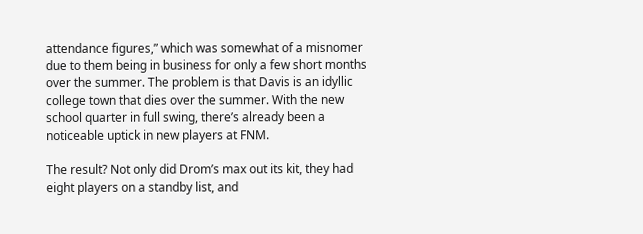attendance figures,” which was somewhat of a misnomer due to them being in business for only a few short months over the summer. The problem is that Davis is an idyllic college town that dies over the summer. With the new school quarter in full swing, there’s already been a noticeable uptick in new players at FNM.

The result? Not only did Drom’s max out its kit, they had eight players on a standby list, and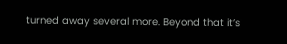turned away several more. Beyond that it’s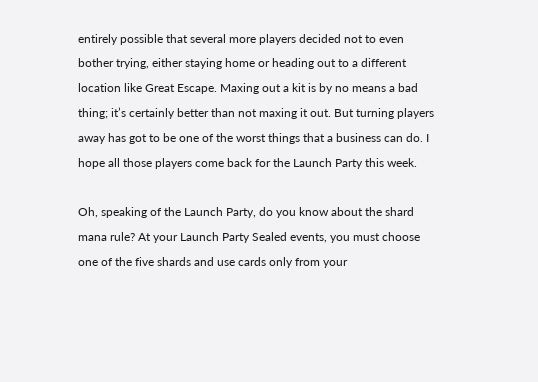entirely possible that several more players decided not to even bother trying, either staying home or heading out to a different location like Great Escape. Maxing out a kit is by no means a bad thing; it’s certainly better than not maxing it out. But turning players away has got to be one of the worst things that a business can do. I hope all those players come back for the Launch Party this week.

Oh, speaking of the Launch Party, do you know about the shard mana rule? At your Launch Party Sealed events, you must choose one of the five shards and use cards only from your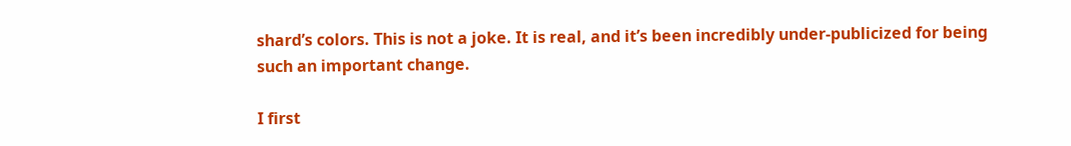shard’s colors. This is not a joke. It is real, and it’s been incredibly under-publicized for being such an important change.

I first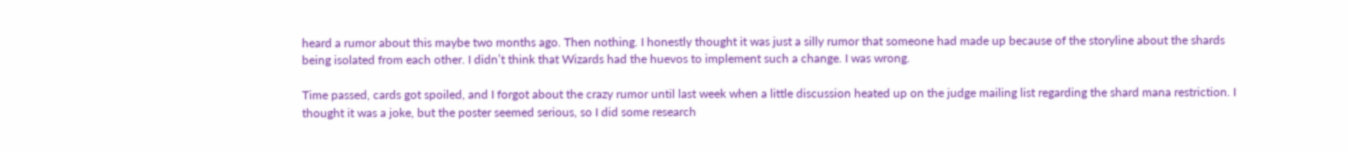heard a rumor about this maybe two months ago. Then nothing. I honestly thought it was just a silly rumor that someone had made up because of the storyline about the shards being isolated from each other. I didn’t think that Wizards had the huevos to implement such a change. I was wrong.

Time passed, cards got spoiled, and I forgot about the crazy rumor until last week when a little discussion heated up on the judge mailing list regarding the shard mana restriction. I thought it was a joke, but the poster seemed serious, so I did some research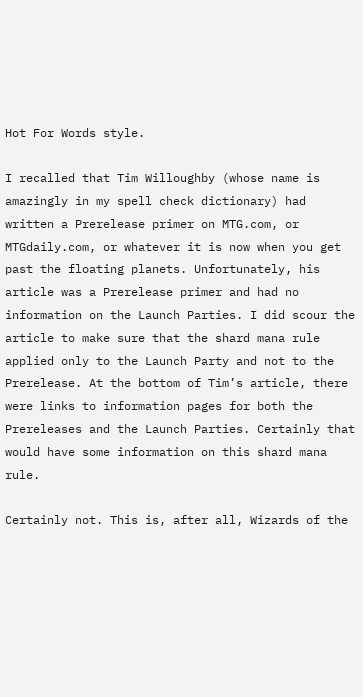Hot For Words style.

I recalled that Tim Willoughby (whose name is amazingly in my spell check dictionary) had written a Prerelease primer on MTG.com, or MTGdaily.com, or whatever it is now when you get past the floating planets. Unfortunately, his article was a Prerelease primer and had no information on the Launch Parties. I did scour the article to make sure that the shard mana rule applied only to the Launch Party and not to the Prerelease. At the bottom of Tim’s article, there were links to information pages for both the Prereleases and the Launch Parties. Certainly that would have some information on this shard mana rule.

Certainly not. This is, after all, Wizards of the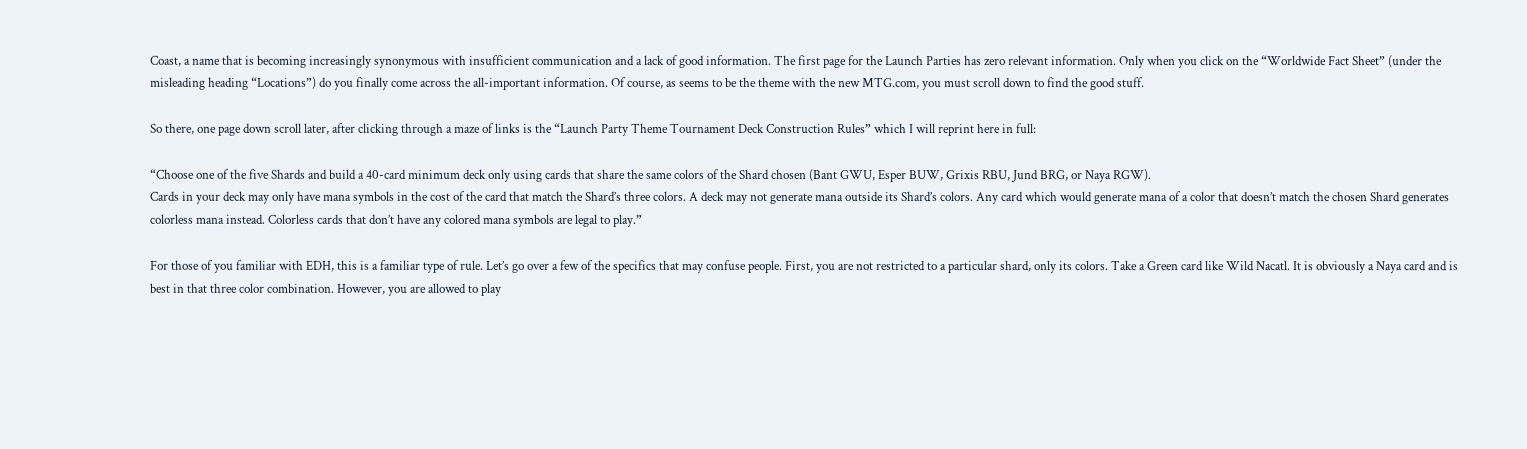Coast, a name that is becoming increasingly synonymous with insufficient communication and a lack of good information. The first page for the Launch Parties has zero relevant information. Only when you click on the “Worldwide Fact Sheet” (under the misleading heading “Locations”) do you finally come across the all-important information. Of course, as seems to be the theme with the new MTG.com, you must scroll down to find the good stuff.

So there, one page down scroll later, after clicking through a maze of links is the “Launch Party Theme Tournament Deck Construction Rules” which I will reprint here in full:

“Choose one of the five Shards and build a 40-card minimum deck only using cards that share the same colors of the Shard chosen (Bant GWU, Esper BUW, Grixis RBU, Jund BRG, or Naya RGW).
Cards in your deck may only have mana symbols in the cost of the card that match the Shard’s three colors. A deck may not generate mana outside its Shard’s colors. Any card which would generate mana of a color that doesn’t match the chosen Shard generates colorless mana instead. Colorless cards that don’t have any colored mana symbols are legal to play.”

For those of you familiar with EDH, this is a familiar type of rule. Let’s go over a few of the specifics that may confuse people. First, you are not restricted to a particular shard, only its colors. Take a Green card like Wild Nacatl. It is obviously a Naya card and is best in that three color combination. However, you are allowed to play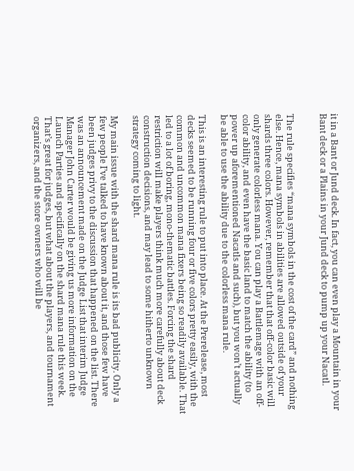it in a Bant or Jund deck. In fact, you can even play a Mountain in your Bant deck or a Plains in your Jund deck to pump up your Nacatl.


The rule specifies “mana symbols in the cost of the card” and nothing else. Hence, mana symbols in abilities are allowed outside of your shards three colors. However, remember that that off-color basic will only generate colorless mana. You can play a Battlemage with an off-color ability, and even have the basic land to match the ability (to power up aforementioned Nacatls and such), but you won’t actually be able to use the ability due to the colorless mana rule.

This is an interesting rule to put into place. At the Prerelease, most decks seemed to be running four or five colors pretty easily, with the common and uncommon mana fixers being so readily available. That led to a lot of boring, mono-thematic battles. Forcing the shard restriction will make players think much more carefully about deck construction decisions, and may lead to some hitherto unknown strategy coming to light.

My main issue with the shard mana rule is its bad publicity. Only a few people I’ve talked to have known about it, and those few have been judges privy to the discussion that happened on the list. There was an announcement made on the Judge List that interim Judge Manager John Carter would be giving us more information on the Launch Parties and specifically on the shard mana rule this week. That’s great for judges, but what about the players, and tournament organizers, and the store owners who will be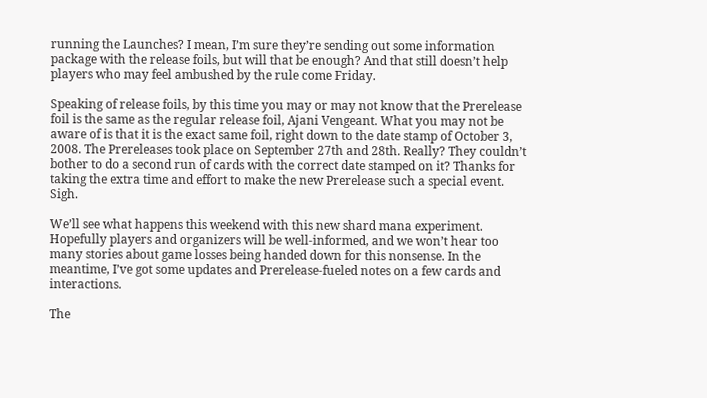running the Launches? I mean, I’m sure they’re sending out some information package with the release foils, but will that be enough? And that still doesn’t help players who may feel ambushed by the rule come Friday.

Speaking of release foils, by this time you may or may not know that the Prerelease foil is the same as the regular release foil, Ajani Vengeant. What you may not be aware of is that it is the exact same foil, right down to the date stamp of October 3, 2008. The Prereleases took place on September 27th and 28th. Really? They couldn’t bother to do a second run of cards with the correct date stamped on it? Thanks for taking the extra time and effort to make the new Prerelease such a special event. Sigh.

We’ll see what happens this weekend with this new shard mana experiment. Hopefully players and organizers will be well-informed, and we won’t hear too many stories about game losses being handed down for this nonsense. In the meantime, I’ve got some updates and Prerelease-fueled notes on a few cards and interactions.

The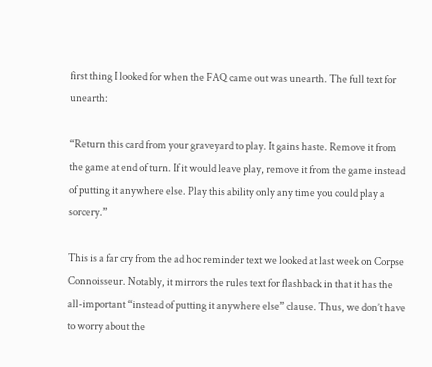first thing I looked for when the FAQ came out was unearth. The full text for unearth:

“Return this card from your graveyard to play. It gains haste. Remove it from the game at end of turn. If it would leave play, remove it from the game instead of putting it anywhere else. Play this ability only any time you could play a sorcery.”

This is a far cry from the ad hoc reminder text we looked at last week on Corpse Connoisseur. Notably, it mirrors the rules text for flashback in that it has the all-important “instead of putting it anywhere else” clause. Thus, we don’t have to worry about the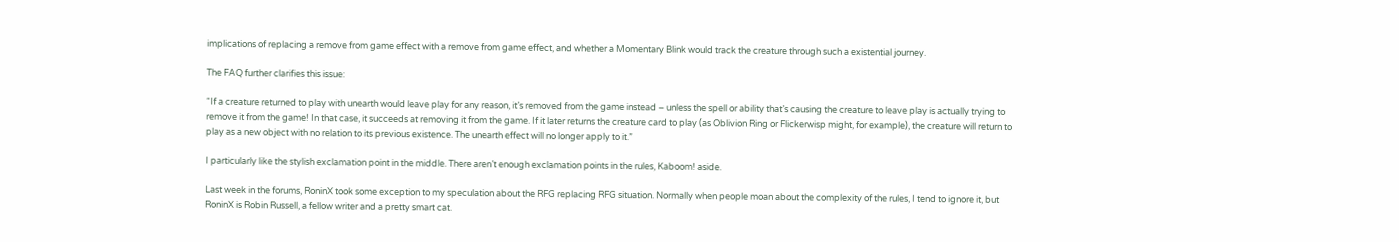implications of replacing a remove from game effect with a remove from game effect, and whether a Momentary Blink would track the creature through such a existential journey.

The FAQ further clarifies this issue:

“If a creature returned to play with unearth would leave play for any reason, it’s removed from the game instead – unless the spell or ability that’s causing the creature to leave play is actually trying to remove it from the game! In that case, it succeeds at removing it from the game. If it later returns the creature card to play (as Oblivion Ring or Flickerwisp might, for example), the creature will return to play as a new object with no relation to its previous existence. The unearth effect will no longer apply to it.”

I particularly like the stylish exclamation point in the middle. There aren’t enough exclamation points in the rules, Kaboom! aside.

Last week in the forums, RoninX took some exception to my speculation about the RFG replacing RFG situation. Normally when people moan about the complexity of the rules, I tend to ignore it, but RoninX is Robin Russell, a fellow writer and a pretty smart cat.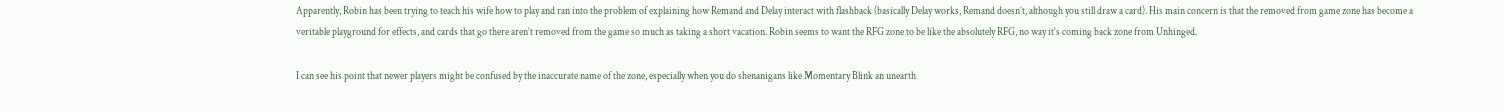Apparently, Robin has been trying to teach his wife how to play and ran into the problem of explaining how Remand and Delay interact with flashback (basically Delay works, Remand doesn’t, although you still draw a card). His main concern is that the removed from game zone has become a veritable playground for effects, and cards that go there aren’t removed from the game so much as taking a short vacation. Robin seems to want the RFG zone to be like the absolutely RFG, no way it’s coming back zone from Unhinged.

I can see his point that newer players might be confused by the inaccurate name of the zone, especially when you do shenanigans like Momentary Blink an unearth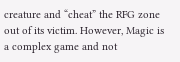creature and “cheat” the RFG zone out of its victim. However, Magic is a complex game and not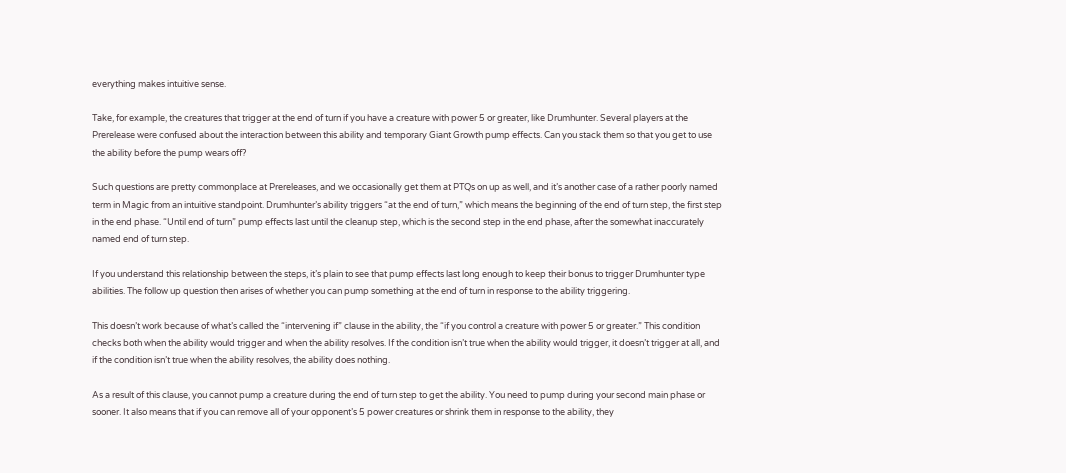everything makes intuitive sense.

Take, for example, the creatures that trigger at the end of turn if you have a creature with power 5 or greater, like Drumhunter. Several players at the Prerelease were confused about the interaction between this ability and temporary Giant Growth pump effects. Can you stack them so that you get to use the ability before the pump wears off?

Such questions are pretty commonplace at Prereleases, and we occasionally get them at PTQs on up as well, and it’s another case of a rather poorly named term in Magic from an intuitive standpoint. Drumhunter’s ability triggers “at the end of turn,” which means the beginning of the end of turn step, the first step in the end phase. “Until end of turn” pump effects last until the cleanup step, which is the second step in the end phase, after the somewhat inaccurately named end of turn step.

If you understand this relationship between the steps, it’s plain to see that pump effects last long enough to keep their bonus to trigger Drumhunter type abilities. The follow up question then arises of whether you can pump something at the end of turn in response to the ability triggering.

This doesn’t work because of what’s called the “intervening if” clause in the ability, the “if you control a creature with power 5 or greater.” This condition checks both when the ability would trigger and when the ability resolves. If the condition isn’t true when the ability would trigger, it doesn’t trigger at all, and if the condition isn’t true when the ability resolves, the ability does nothing.

As a result of this clause, you cannot pump a creature during the end of turn step to get the ability. You need to pump during your second main phase or sooner. It also means that if you can remove all of your opponent’s 5 power creatures or shrink them in response to the ability, they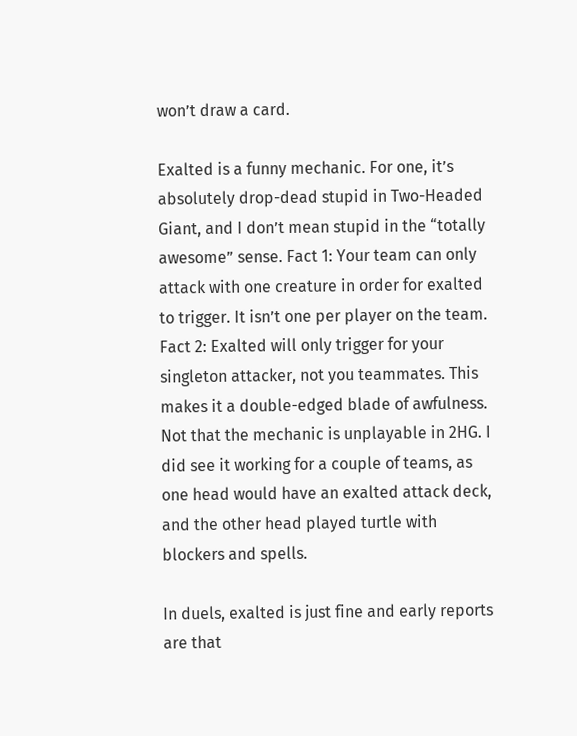won’t draw a card.

Exalted is a funny mechanic. For one, it’s absolutely drop-dead stupid in Two-Headed Giant, and I don’t mean stupid in the “totally awesome” sense. Fact 1: Your team can only attack with one creature in order for exalted to trigger. It isn’t one per player on the team. Fact 2: Exalted will only trigger for your singleton attacker, not you teammates. This makes it a double-edged blade of awfulness. Not that the mechanic is unplayable in 2HG. I did see it working for a couple of teams, as one head would have an exalted attack deck, and the other head played turtle with blockers and spells.

In duels, exalted is just fine and early reports are that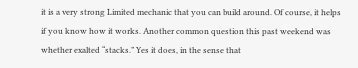it is a very strong Limited mechanic that you can build around. Of course, it helps if you know how it works. Another common question this past weekend was whether exalted “stacks.” Yes it does, in the sense that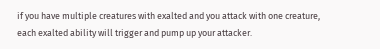if you have multiple creatures with exalted and you attack with one creature, each exalted ability will trigger and pump up your attacker.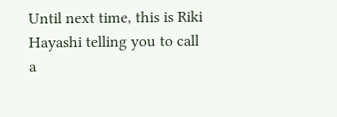Until next time, this is Riki Hayashi telling you to call a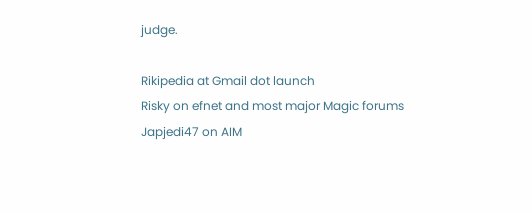judge.

Rikipedia at Gmail dot launch
Risky on efnet and most major Magic forums
Japjedi47 on AIM